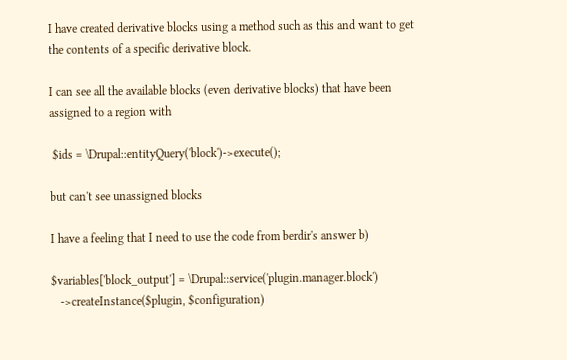I have created derivative blocks using a method such as this and want to get the contents of a specific derivative block.

I can see all the available blocks (even derivative blocks) that have been assigned to a region with

 $ids = \Drupal::entityQuery('block')->execute();

but can't see unassigned blocks

I have a feeling that I need to use the code from berdir's answer b)

$variables['block_output'] = \Drupal::service('plugin.manager.block')
   ->createInstance($plugin, $configuration)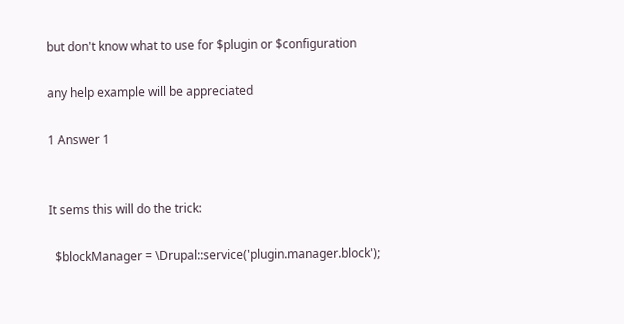but don't know what to use for $plugin or $configuration

any help example will be appreciated

1 Answer 1


It sems this will do the trick:

  $blockManager = \Drupal::service('plugin.manager.block');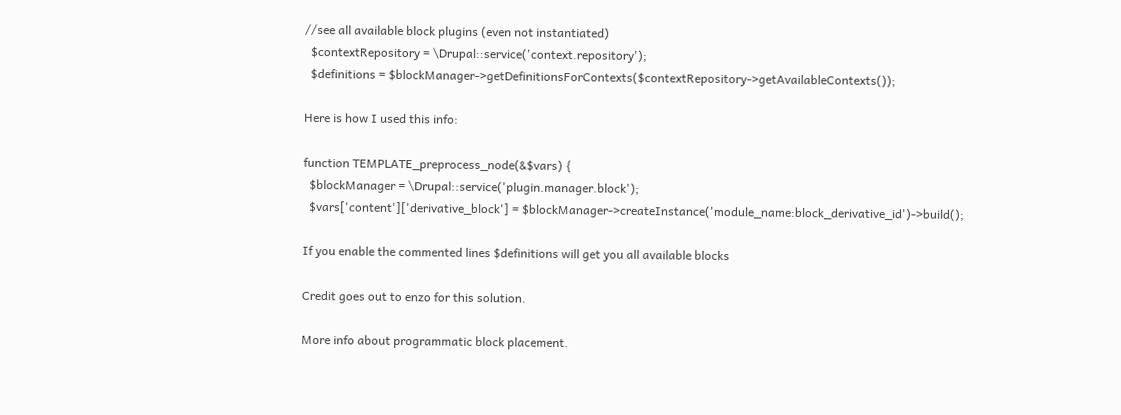//see all available block plugins (even not instantiated)
  $contextRepository = \Drupal::service('context.repository');
  $definitions = $blockManager->getDefinitionsForContexts($contextRepository->getAvailableContexts());

Here is how I used this info:

function TEMPLATE_preprocess_node(&$vars) {
  $blockManager = \Drupal::service('plugin.manager.block');
  $vars['content']['derivative_block'] = $blockManager->createInstance('module_name:block_derivative_id')->build();

If you enable the commented lines $definitions will get you all available blocks

Credit goes out to enzo for this solution.

More info about programmatic block placement.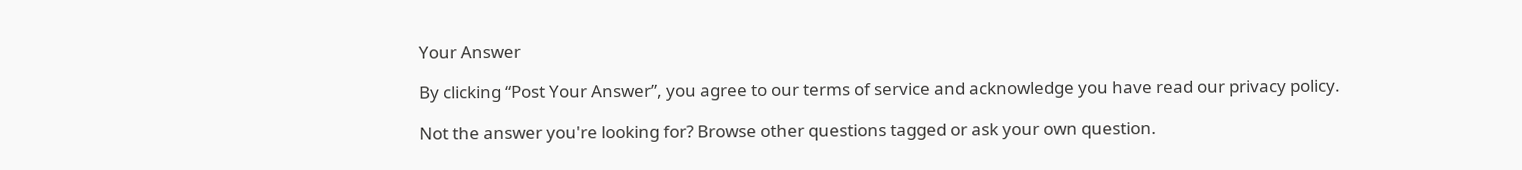Your Answer

By clicking “Post Your Answer”, you agree to our terms of service and acknowledge you have read our privacy policy.

Not the answer you're looking for? Browse other questions tagged or ask your own question.